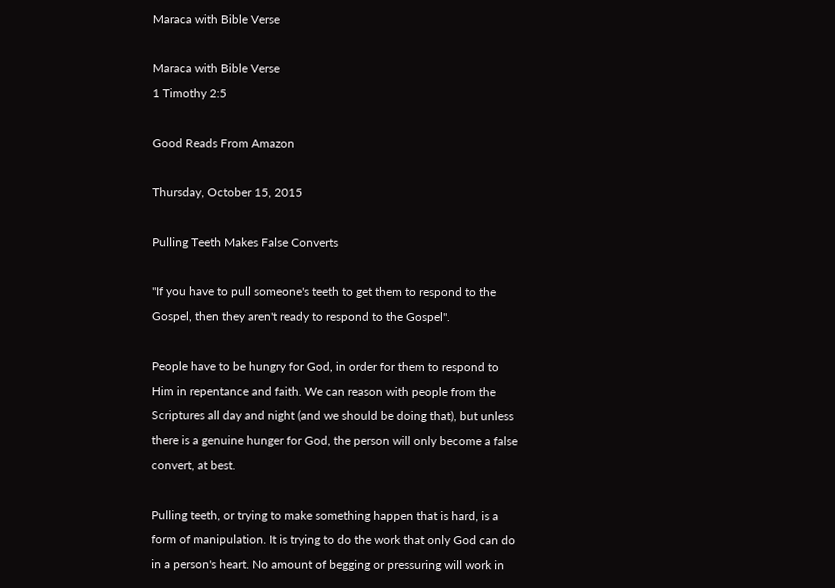Maraca with Bible Verse

Maraca with Bible Verse
1 Timothy 2:5

Good Reads From Amazon

Thursday, October 15, 2015

Pulling Teeth Makes False Converts

"If you have to pull someone's teeth to get them to respond to the Gospel, then they aren't ready to respond to the Gospel".

People have to be hungry for God, in order for them to respond to Him in repentance and faith. We can reason with people from the Scriptures all day and night (and we should be doing that), but unless there is a genuine hunger for God, the person will only become a false convert, at best.

Pulling teeth, or trying to make something happen that is hard, is a form of manipulation. It is trying to do the work that only God can do in a person's heart. No amount of begging or pressuring will work in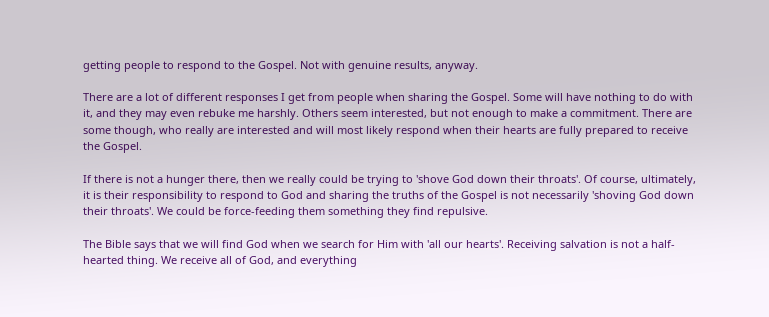getting people to respond to the Gospel. Not with genuine results, anyway.

There are a lot of different responses I get from people when sharing the Gospel. Some will have nothing to do with it, and they may even rebuke me harshly. Others seem interested, but not enough to make a commitment. There are some though, who really are interested and will most likely respond when their hearts are fully prepared to receive the Gospel.

If there is not a hunger there, then we really could be trying to 'shove God down their throats'. Of course, ultimately, it is their responsibility to respond to God and sharing the truths of the Gospel is not necessarily 'shoving God down their throats'. We could be force-feeding them something they find repulsive.

The Bible says that we will find God when we search for Him with 'all our hearts'. Receiving salvation is not a half-hearted thing. We receive all of God, and everything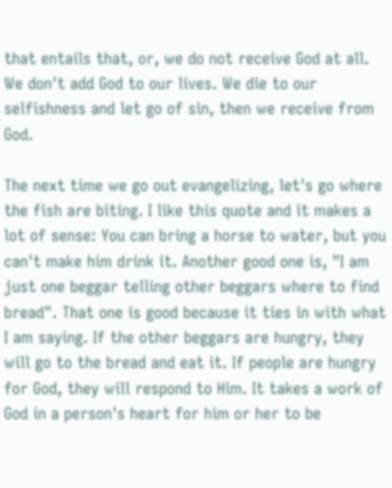that entails that, or, we do not receive God at all. We don't add God to our lives. We die to our selfishness and let go of sin, then we receive from God.

The next time we go out evangelizing, let's go where the fish are biting. I like this quote and it makes a lot of sense: You can bring a horse to water, but you can't make him drink it. Another good one is, "I am just one beggar telling other beggars where to find bread". That one is good because it ties in with what I am saying. If the other beggars are hungry, they will go to the bread and eat it. If people are hungry for God, they will respond to Him. It takes a work of God in a person's heart for him or her to be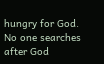hungry for God. No one searches after God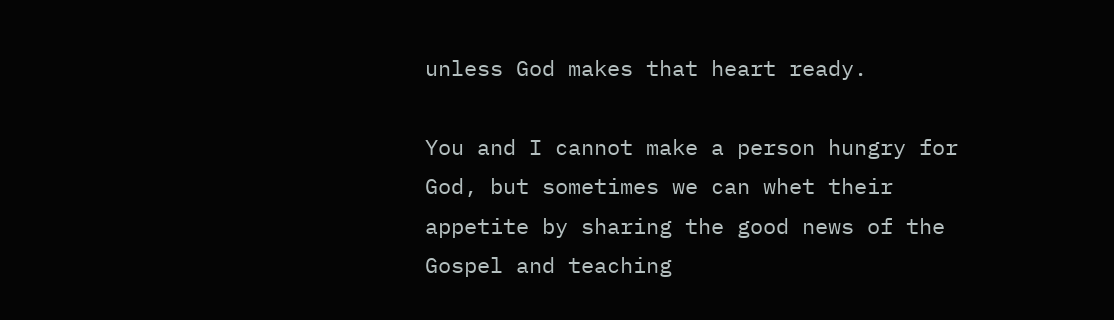unless God makes that heart ready.

You and I cannot make a person hungry for God, but sometimes we can whet their appetite by sharing the good news of the Gospel and teaching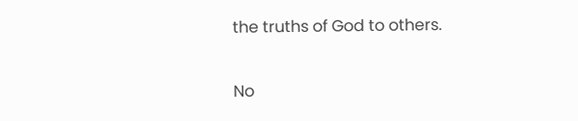the truths of God to others.

No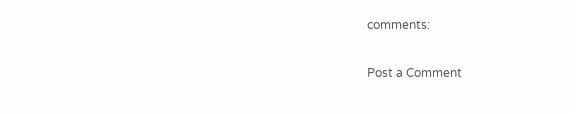comments:

Post a Comment